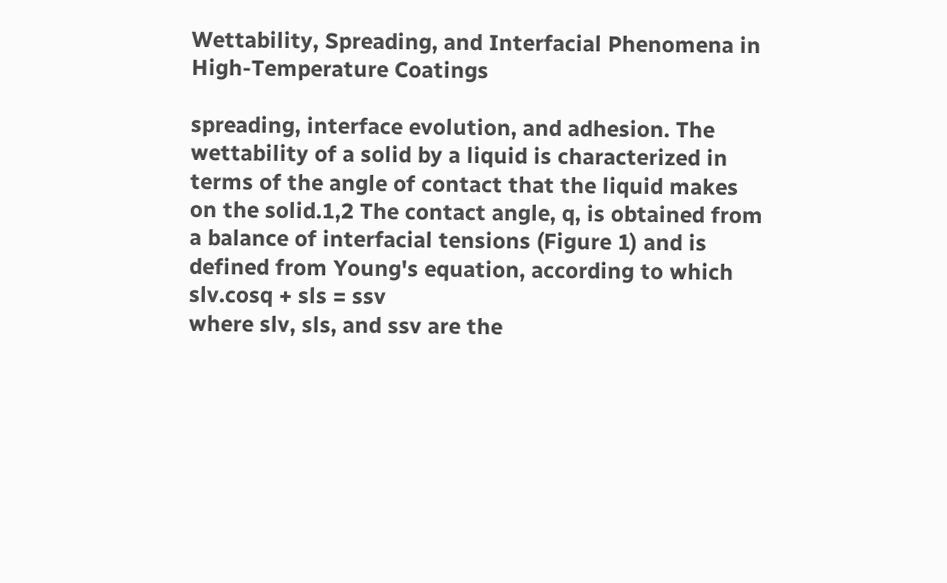Wettability, Spreading, and Interfacial Phenomena in High-Temperature Coatings

spreading, interface evolution, and adhesion. The wettability of a solid by a liquid is characterized in terms of the angle of contact that the liquid makes on the solid.1,2 The contact angle, q, is obtained from a balance of interfacial tensions (Figure 1) and is defined from Young's equation, according to which
slv.cosq + sls = ssv
where slv, sls, and ssv are the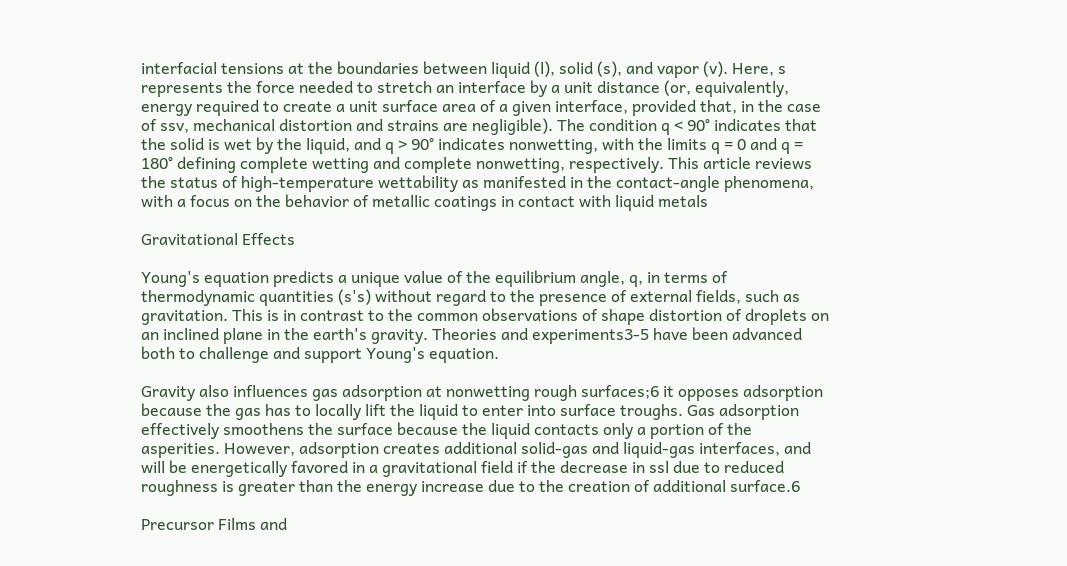interfacial tensions at the boundaries between liquid (l), solid (s), and vapor (v). Here, s represents the force needed to stretch an interface by a unit distance (or, equivalently, energy required to create a unit surface area of a given interface, provided that, in the case of ssv, mechanical distortion and strains are negligible). The condition q < 90° indicates that the solid is wet by the liquid, and q > 90° indicates nonwetting, with the limits q = 0 and q = 180° defining complete wetting and complete nonwetting, respectively. This article reviews the status of high-temperature wettability as manifested in the contact-angle phenomena, with a focus on the behavior of metallic coatings in contact with liquid metals

Gravitational Effects

Young's equation predicts a unique value of the equilibrium angle, q, in terms of thermodynamic quantities (s's) without regard to the presence of external fields, such as gravitation. This is in contrast to the common observations of shape distortion of droplets on an inclined plane in the earth's gravity. Theories and experiments3-5 have been advanced both to challenge and support Young's equation.

Gravity also influences gas adsorption at nonwetting rough surfaces;6 it opposes adsorption because the gas has to locally lift the liquid to enter into surface troughs. Gas adsorption effectively smoothens the surface because the liquid contacts only a portion of the asperities. However, adsorption creates additional solid-gas and liquid-gas interfaces, and will be energetically favored in a gravitational field if the decrease in ssl due to reduced roughness is greater than the energy increase due to the creation of additional surface.6

Precursor Films and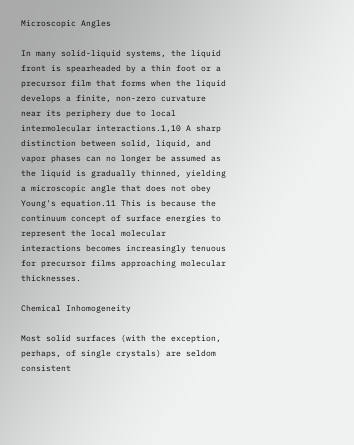Microscopic Angles

In many solid-liquid systems, the liquid front is spearheaded by a thin foot or a precursor film that forms when the liquid develops a finite, non-zero curvature near its periphery due to local intermolecular interactions.1,10 A sharp distinction between solid, liquid, and vapor phases can no longer be assumed as the liquid is gradually thinned, yielding a microscopic angle that does not obey Young's equation.11 This is because the continuum concept of surface energies to represent the local molecular interactions becomes increasingly tenuous for precursor films approaching molecular thicknesses.

Chemical Inhomogeneity

Most solid surfaces (with the exception, perhaps, of single crystals) are seldom consistent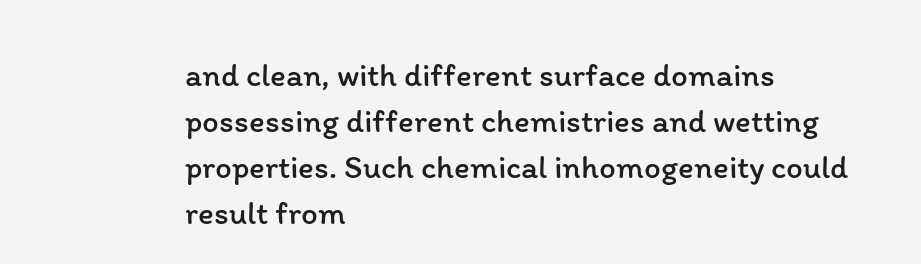and clean, with different surface domains possessing different chemistries and wetting properties. Such chemical inhomogeneity could result from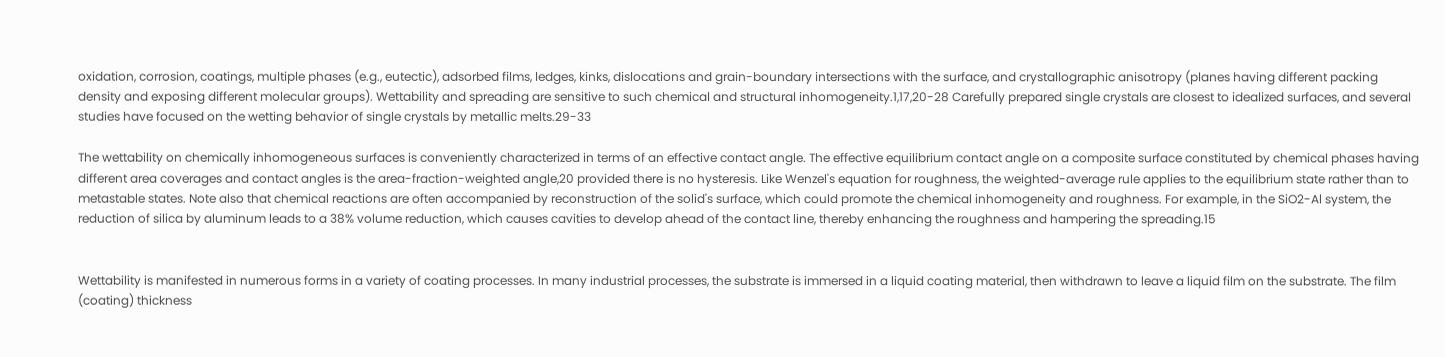oxidation, corrosion, coatings, multiple phases (e.g., eutectic), adsorbed films, ledges, kinks, dislocations and grain-boundary intersections with the surface, and crystallographic anisotropy (planes having different packing density and exposing different molecular groups). Wettability and spreading are sensitive to such chemical and structural inhomogeneity.1,17,20-28 Carefully prepared single crystals are closest to idealized surfaces, and several studies have focused on the wetting behavior of single crystals by metallic melts.29-33

The wettability on chemically inhomogeneous surfaces is conveniently characterized in terms of an effective contact angle. The effective equilibrium contact angle on a composite surface constituted by chemical phases having different area coverages and contact angles is the area-fraction-weighted angle,20 provided there is no hysteresis. Like Wenzel's equation for roughness, the weighted-average rule applies to the equilibrium state rather than to metastable states. Note also that chemical reactions are often accompanied by reconstruction of the solid's surface, which could promote the chemical inhomogeneity and roughness. For example, in the SiO2-Al system, the reduction of silica by aluminum leads to a 38% volume reduction, which causes cavities to develop ahead of the contact line, thereby enhancing the roughness and hampering the spreading.15


Wettability is manifested in numerous forms in a variety of coating processes. In many industrial processes, the substrate is immersed in a liquid coating material, then withdrawn to leave a liquid film on the substrate. The film (coating) thickness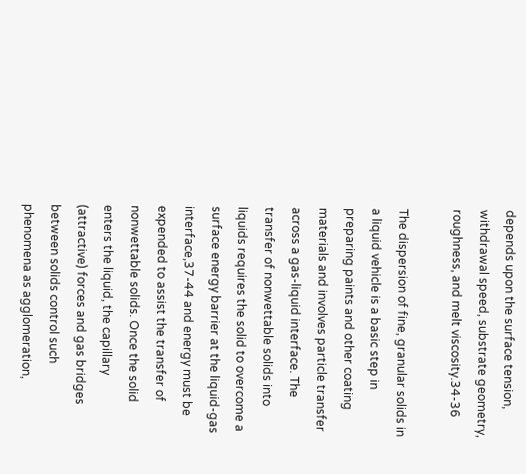depends upon the surface tension, withdrawal speed, substrate geometry, roughness, and melt viscosity.34-36

The dispersion of fine, granular solids in a liquid vehicle is a basic step in preparing paints and other coating materials and involves particle transfer across a gas-liquid interface. The transfer of nonwettable solids into liquids requires the solid to overcome a surface energy barrier at the liquid-gas interface,37-44 and energy must be expended to assist the transfer of nonwettable solids. Once the solid enters the liquid, the capillary (attractive) forces and gas bridges between solids control such phenomena as agglomeration,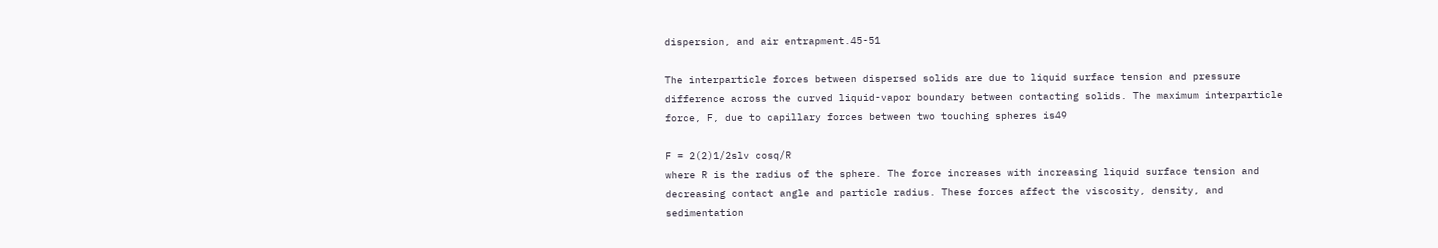dispersion, and air entrapment.45-51

The interparticle forces between dispersed solids are due to liquid surface tension and pressure difference across the curved liquid-vapor boundary between contacting solids. The maximum interparticle force, F, due to capillary forces between two touching spheres is49

F = 2(2)1/2slv cosq/R
where R is the radius of the sphere. The force increases with increasing liquid surface tension and decreasing contact angle and particle radius. These forces affect the viscosity, density, and sedimentation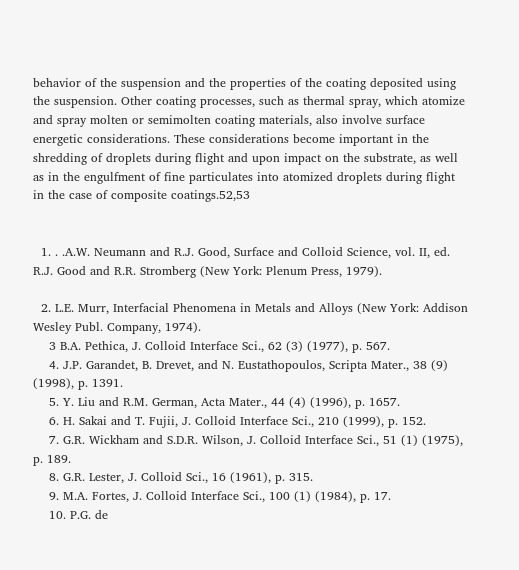behavior of the suspension and the properties of the coating deposited using the suspension. Other coating processes, such as thermal spray, which atomize and spray molten or semimolten coating materials, also involve surface energetic considerations. These considerations become important in the shredding of droplets during flight and upon impact on the substrate, as well as in the engulfment of fine particulates into atomized droplets during flight in the case of composite coatings.52,53


  1. . .A.W. Neumann and R.J. Good, Surface and Colloid Science, vol. II, ed. R.J. Good and R.R. Stromberg (New York: Plenum Press, 1979).

  2. L.E. Murr, Interfacial Phenomena in Metals and Alloys (New York: Addison Wesley Publ. Company, 1974).
    3 B.A. Pethica, J. Colloid Interface Sci., 62 (3) (1977), p. 567.
    4. J.P. Garandet, B. Drevet, and N. Eustathopoulos, Scripta Mater., 38 (9) (1998), p. 1391.
    5. Y. Liu and R.M. German, Acta Mater., 44 (4) (1996), p. 1657.
    6. H. Sakai and T. Fujii, J. Colloid Interface Sci., 210 (1999), p. 152.
    7. G.R. Wickham and S.D.R. Wilson, J. Colloid Interface Sci., 51 (1) (1975), p. 189.
    8. G.R. Lester, J. Colloid Sci., 16 (1961), p. 315.
    9. M.A. Fortes, J. Colloid Interface Sci., 100 (1) (1984), p. 17.
    10. P.G. de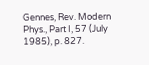Gennes, Rev. Modern Phys., Part I, 57 (July 1985), p. 827.